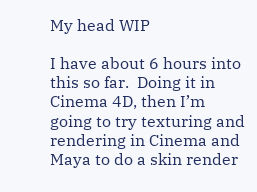My head WIP

I have about 6 hours into this so far.  Doing it in Cinema 4D, then I’m going to try texturing and rendering in Cinema and Maya to do a skin render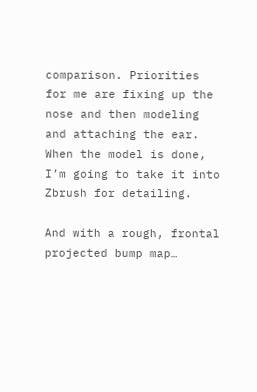comparison. Priorities for me are fixing up the nose and then modeling and attaching the ear.  When the model is done, I’m going to take it into Zbrush for detailing.

And with a rough, frontal projected bump map…